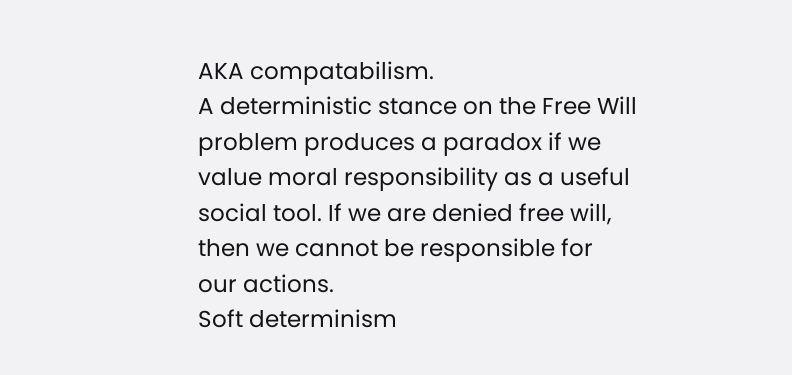AKA compatabilism.
A deterministic stance on the Free Will problem produces a paradox if we value moral responsibility as a useful social tool. If we are denied free will, then we cannot be responsible for our actions.
Soft determinism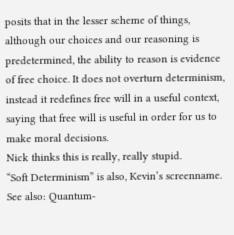posits that in the lesser scheme of things, although our choices and our reasoning is predetermined, the ability to reason is evidence of free choice. It does not overturn determinism, instead it redefines free will in a useful context, saying that free will is useful in order for us to make moral decisions.
Nick thinks this is really, really stupid.
“Soft Determinism” is also, Kevin’s screenname.
See also: Quantum-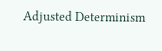Adjusted Determinism